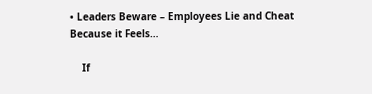• Leaders Beware – Employees Lie and Cheat Because it Feels…

    If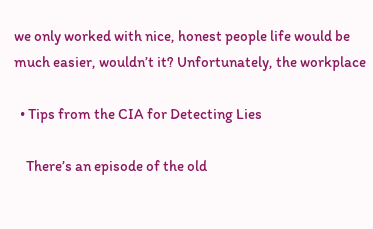we only worked with nice, honest people life would be much easier, wouldn’t it? Unfortunately, the workplace

  • Tips from the CIA for Detecting Lies

    There’s an episode of the old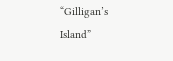“Gilligan’s Island”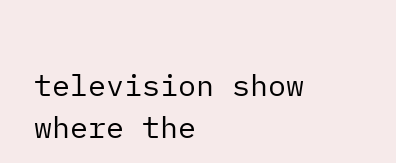television show where the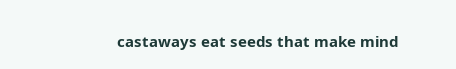castaways eat seeds that make mind